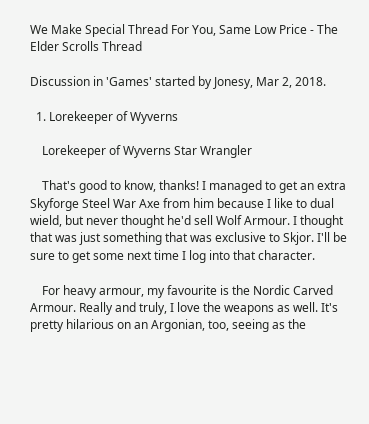We Make Special Thread For You, Same Low Price - The Elder Scrolls Thread

Discussion in 'Games' started by Jonesy, Mar 2, 2018.

  1. Lorekeeper of Wyverns

    Lorekeeper of Wyverns Star Wrangler

    That's good to know, thanks! I managed to get an extra Skyforge Steel War Axe from him because I like to dual wield, but never thought he'd sell Wolf Armour. I thought that was just something that was exclusive to Skjor. I'll be sure to get some next time I log into that character.

    For heavy armour, my favourite is the Nordic Carved Armour. Really and truly, I love the weapons as well. It's pretty hilarious on an Argonian, too, seeing as the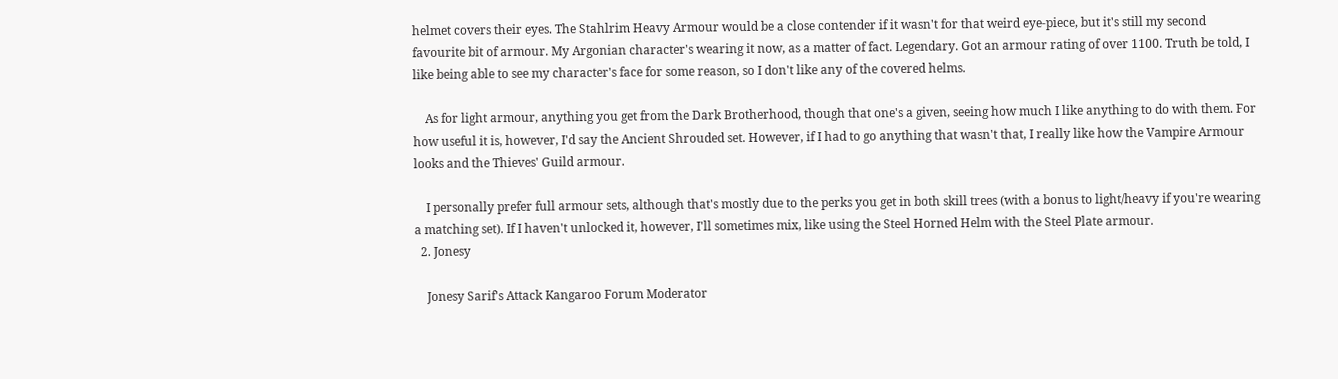helmet covers their eyes. The Stahlrim Heavy Armour would be a close contender if it wasn't for that weird eye-piece, but it's still my second favourite bit of armour. My Argonian character's wearing it now, as a matter of fact. Legendary. Got an armour rating of over 1100. Truth be told, I like being able to see my character's face for some reason, so I don't like any of the covered helms.

    As for light armour, anything you get from the Dark Brotherhood, though that one's a given, seeing how much I like anything to do with them. For how useful it is, however, I'd say the Ancient Shrouded set. However, if I had to go anything that wasn't that, I really like how the Vampire Armour looks and the Thieves' Guild armour.

    I personally prefer full armour sets, although that's mostly due to the perks you get in both skill trees (with a bonus to light/heavy if you're wearing a matching set). If I haven't unlocked it, however, I'll sometimes mix, like using the Steel Horned Helm with the Steel Plate armour.
  2. Jonesy

    Jonesy Sarif's Attack Kangaroo Forum Moderator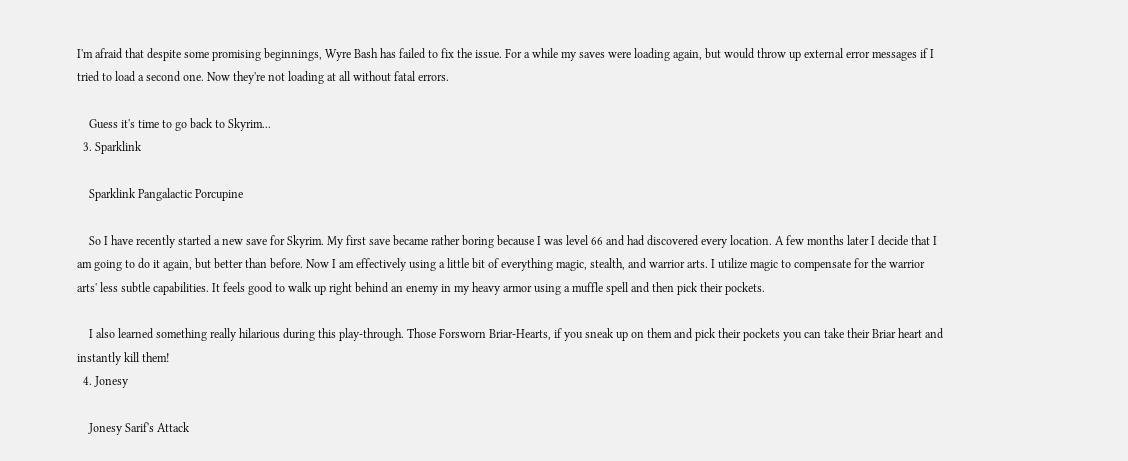I'm afraid that despite some promising beginnings, Wyre Bash has failed to fix the issue. For a while my saves were loading again, but would throw up external error messages if I tried to load a second one. Now they're not loading at all without fatal errors.

    Guess it's time to go back to Skyrim...
  3. Sparklink

    Sparklink Pangalactic Porcupine

    So I have recently started a new save for Skyrim. My first save became rather boring because I was level 66 and had discovered every location. A few months later I decide that I am going to do it again, but better than before. Now I am effectively using a little bit of everything magic, stealth, and warrior arts. I utilize magic to compensate for the warrior arts' less subtle capabilities. It feels good to walk up right behind an enemy in my heavy armor using a muffle spell and then pick their pockets.

    I also learned something really hilarious during this play-through. Those Forsworn Briar-Hearts, if you sneak up on them and pick their pockets you can take their Briar heart and instantly kill them!
  4. Jonesy

    Jonesy Sarif's Attack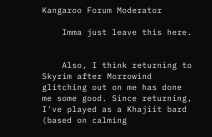Kangaroo Forum Moderator

    Imma just leave this here.


    Also, I think returning to Skyrim after Morrowind glitching out on me has done me some good. Since returning, I've played as a Khajiit bard (based on calming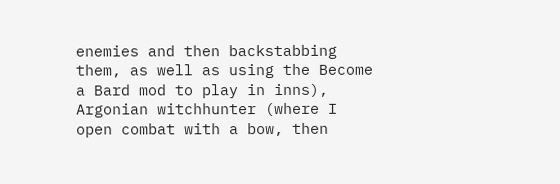enemies and then backstabbing them, as well as using the Become a Bard mod to play in inns), Argonian witchhunter (where I open combat with a bow, then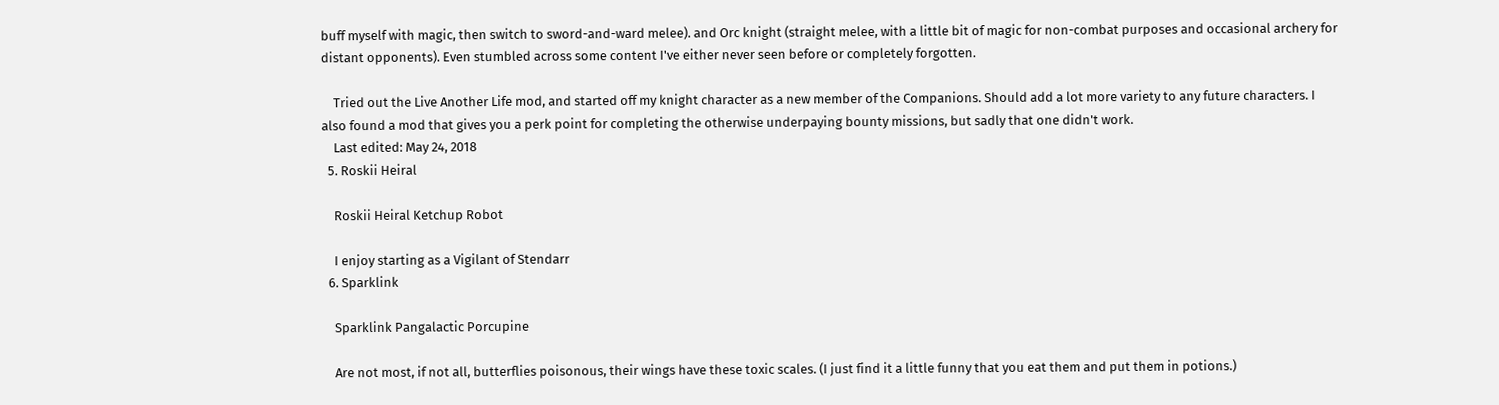buff myself with magic, then switch to sword-and-ward melee). and Orc knight (straight melee, with a little bit of magic for non-combat purposes and occasional archery for distant opponents). Even stumbled across some content I've either never seen before or completely forgotten.

    Tried out the Live Another Life mod, and started off my knight character as a new member of the Companions. Should add a lot more variety to any future characters. I also found a mod that gives you a perk point for completing the otherwise underpaying bounty missions, but sadly that one didn't work.
    Last edited: May 24, 2018
  5. Roskii Heiral

    Roskii Heiral Ketchup Robot

    I enjoy starting as a Vigilant of Stendarr
  6. Sparklink

    Sparklink Pangalactic Porcupine

    Are not most, if not all, butterflies poisonous, their wings have these toxic scales. (I just find it a little funny that you eat them and put them in potions.)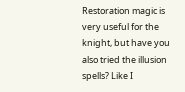Restoration magic is very useful for the knight, but have you also tried the illusion spells? Like I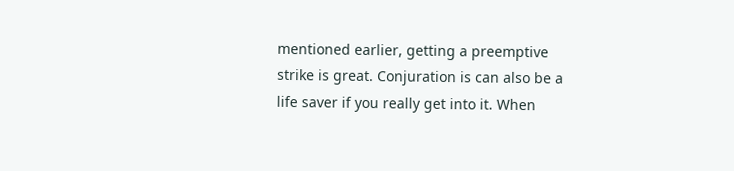mentioned earlier, getting a preemptive strike is great. Conjuration is can also be a life saver if you really get into it. When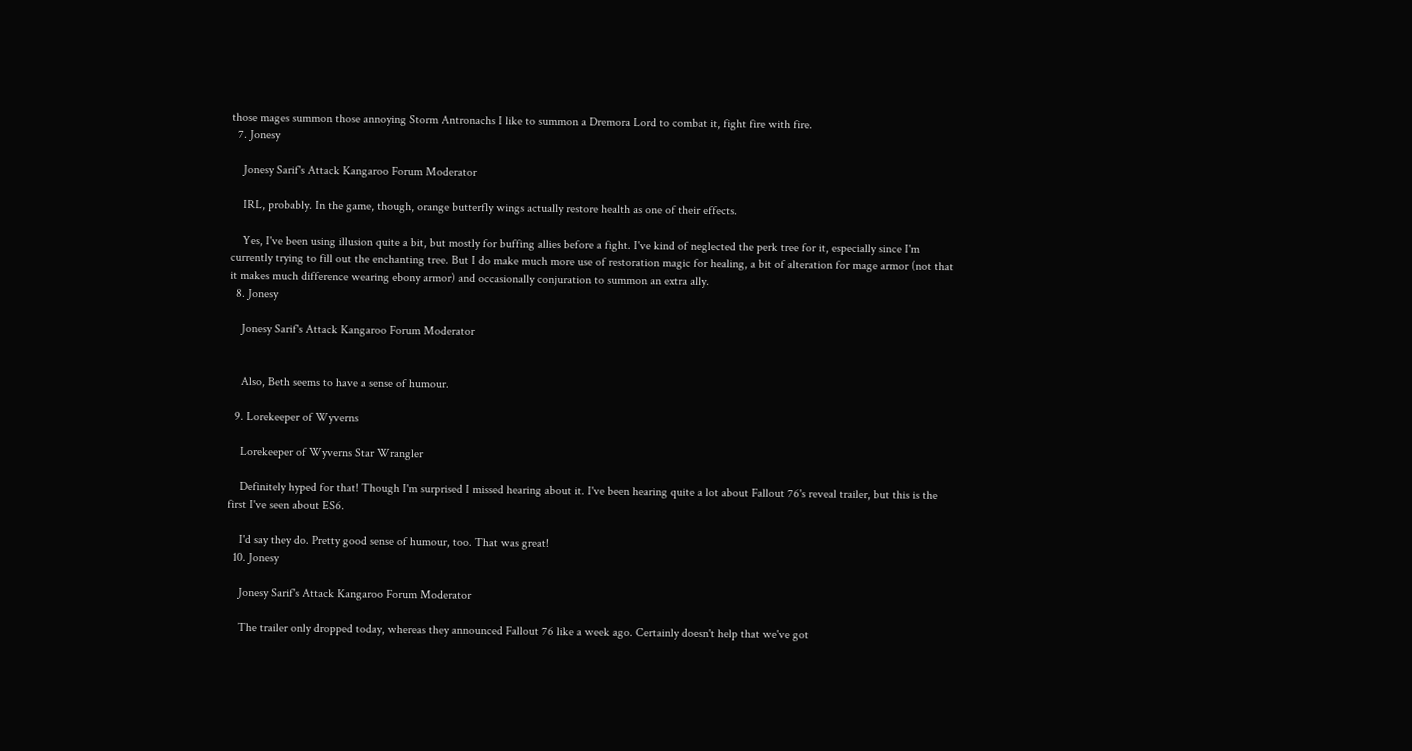those mages summon those annoying Storm Antronachs I like to summon a Dremora Lord to combat it, fight fire with fire.
  7. Jonesy

    Jonesy Sarif's Attack Kangaroo Forum Moderator

    IRL, probably. In the game, though, orange butterfly wings actually restore health as one of their effects.

    Yes, I've been using illusion quite a bit, but mostly for buffing allies before a fight. I've kind of neglected the perk tree for it, especially since I'm currently trying to fill out the enchanting tree. But I do make much more use of restoration magic for healing, a bit of alteration for mage armor (not that it makes much difference wearing ebony armor) and occasionally conjuration to summon an extra ally.
  8. Jonesy

    Jonesy Sarif's Attack Kangaroo Forum Moderator


    Also, Beth seems to have a sense of humour.

  9. Lorekeeper of Wyverns

    Lorekeeper of Wyverns Star Wrangler

    Definitely hyped for that! Though I'm surprised I missed hearing about it. I've been hearing quite a lot about Fallout 76's reveal trailer, but this is the first I've seen about ES6.

    I'd say they do. Pretty good sense of humour, too. That was great!
  10. Jonesy

    Jonesy Sarif's Attack Kangaroo Forum Moderator

    The trailer only dropped today, whereas they announced Fallout 76 like a week ago. Certainly doesn't help that we've got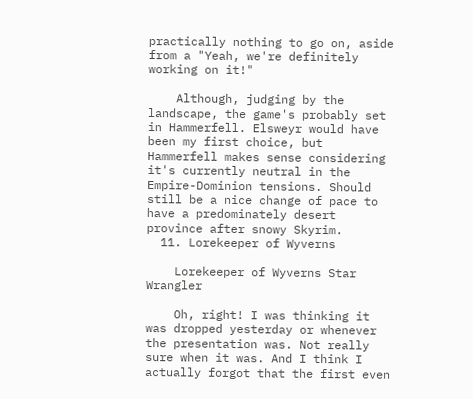practically nothing to go on, aside from a "Yeah, we're definitely working on it!"

    Although, judging by the landscape, the game's probably set in Hammerfell. Elsweyr would have been my first choice, but Hammerfell makes sense considering it's currently neutral in the Empire-Dominion tensions. Should still be a nice change of pace to have a predominately desert province after snowy Skyrim.
  11. Lorekeeper of Wyverns

    Lorekeeper of Wyverns Star Wrangler

    Oh, right! I was thinking it was dropped yesterday or whenever the presentation was. Not really sure when it was. And I think I actually forgot that the first even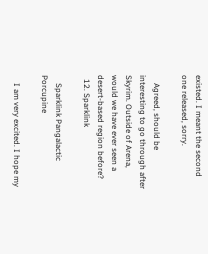existed. I meant the second one released, sorry.

    Agreed, should be interesting to go through after Skyrim. Outside of Arena, would we have ever seen a desert-based region before?
  12. Sparklink

    Sparklink Pangalactic Porcupine

    I am very excited. I hope my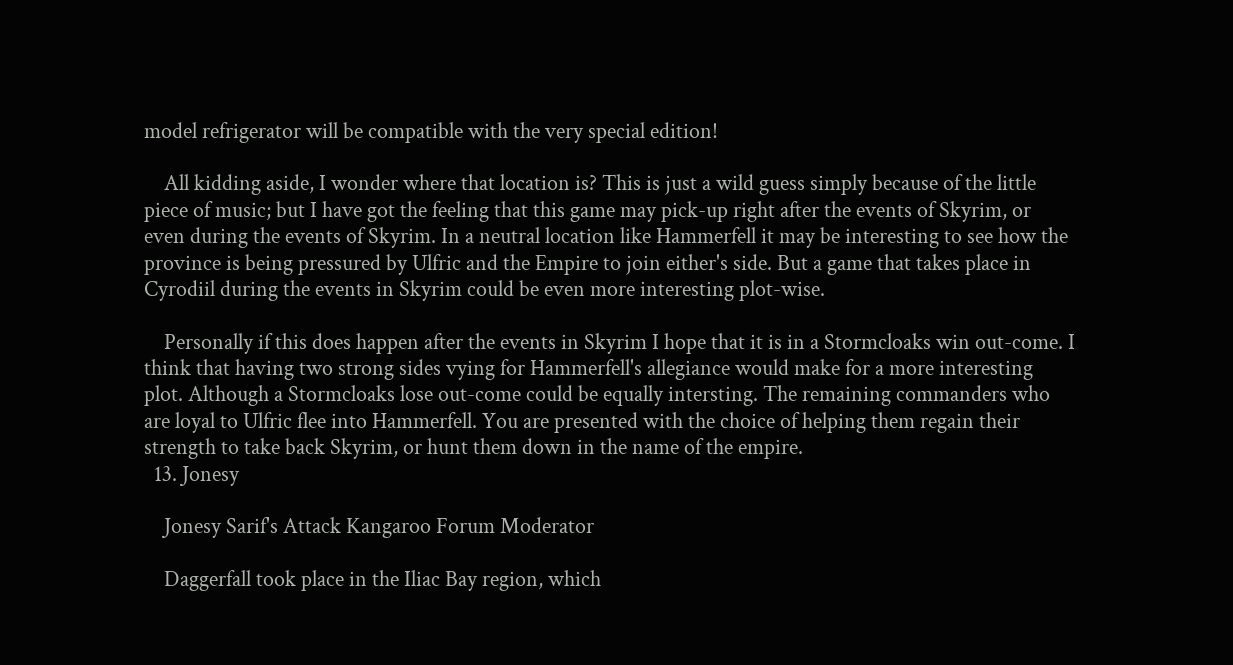model refrigerator will be compatible with the very special edition!

    All kidding aside, I wonder where that location is? This is just a wild guess simply because of the little piece of music; but I have got the feeling that this game may pick-up right after the events of Skyrim, or even during the events of Skyrim. In a neutral location like Hammerfell it may be interesting to see how the province is being pressured by Ulfric and the Empire to join either's side. But a game that takes place in Cyrodiil during the events in Skyrim could be even more interesting plot-wise.

    Personally if this does happen after the events in Skyrim I hope that it is in a Stormcloaks win out-come. I think that having two strong sides vying for Hammerfell's allegiance would make for a more interesting plot. Although a Stormcloaks lose out-come could be equally intersting. The remaining commanders who are loyal to Ulfric flee into Hammerfell. You are presented with the choice of helping them regain their strength to take back Skyrim, or hunt them down in the name of the empire.
  13. Jonesy

    Jonesy Sarif's Attack Kangaroo Forum Moderator

    Daggerfall took place in the Iliac Bay region, which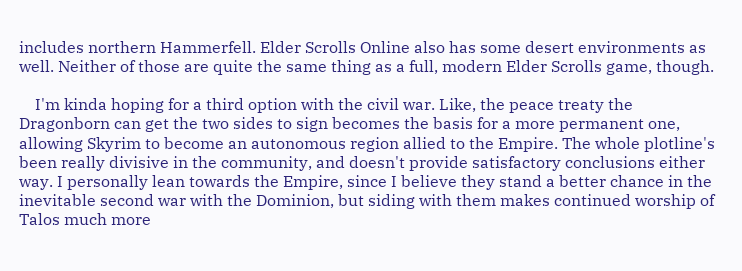includes northern Hammerfell. Elder Scrolls Online also has some desert environments as well. Neither of those are quite the same thing as a full, modern Elder Scrolls game, though.

    I'm kinda hoping for a third option with the civil war. Like, the peace treaty the Dragonborn can get the two sides to sign becomes the basis for a more permanent one, allowing Skyrim to become an autonomous region allied to the Empire. The whole plotline's been really divisive in the community, and doesn't provide satisfactory conclusions either way. I personally lean towards the Empire, since I believe they stand a better chance in the inevitable second war with the Dominion, but siding with them makes continued worship of Talos much more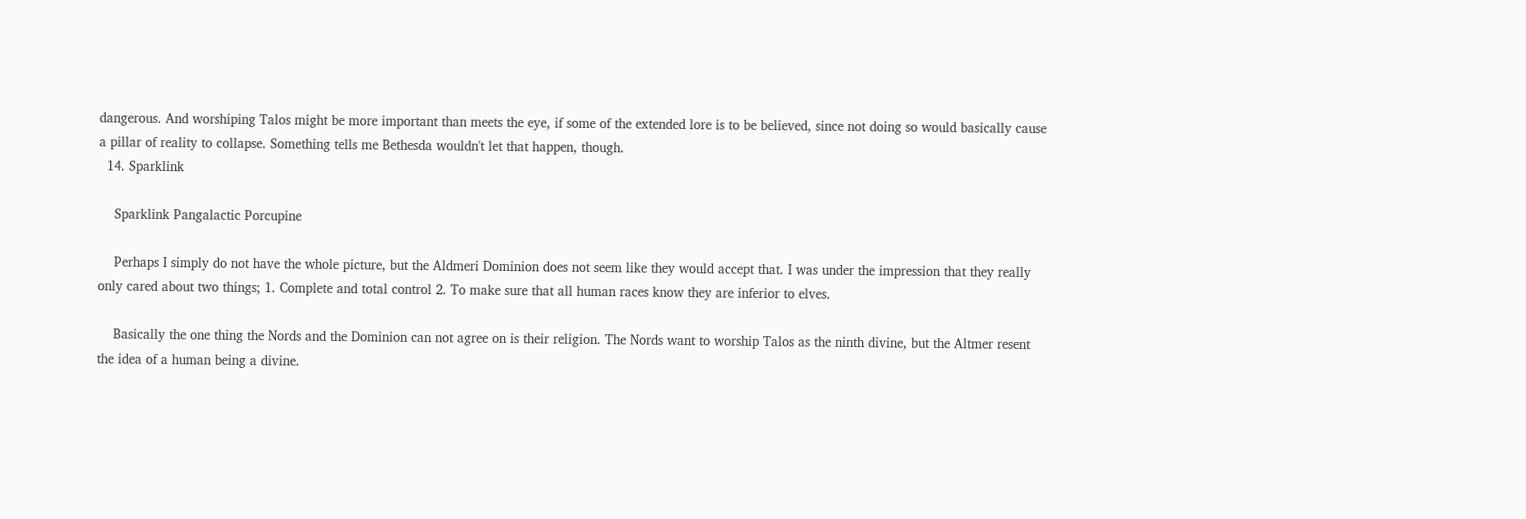dangerous. And worshiping Talos might be more important than meets the eye, if some of the extended lore is to be believed, since not doing so would basically cause a pillar of reality to collapse. Something tells me Bethesda wouldn't let that happen, though.
  14. Sparklink

    Sparklink Pangalactic Porcupine

    Perhaps I simply do not have the whole picture, but the Aldmeri Dominion does not seem like they would accept that. I was under the impression that they really only cared about two things; 1. Complete and total control 2. To make sure that all human races know they are inferior to elves.

    Basically the one thing the Nords and the Dominion can not agree on is their religion. The Nords want to worship Talos as the ninth divine, but the Altmer resent the idea of a human being a divine.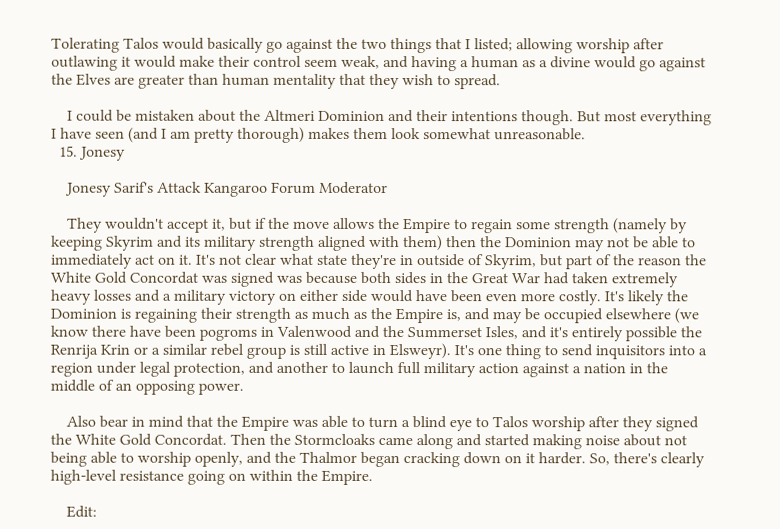Tolerating Talos would basically go against the two things that I listed; allowing worship after outlawing it would make their control seem weak, and having a human as a divine would go against the Elves are greater than human mentality that they wish to spread.

    I could be mistaken about the Altmeri Dominion and their intentions though. But most everything I have seen (and I am pretty thorough) makes them look somewhat unreasonable.
  15. Jonesy

    Jonesy Sarif's Attack Kangaroo Forum Moderator

    They wouldn't accept it, but if the move allows the Empire to regain some strength (namely by keeping Skyrim and its military strength aligned with them) then the Dominion may not be able to immediately act on it. It's not clear what state they're in outside of Skyrim, but part of the reason the White Gold Concordat was signed was because both sides in the Great War had taken extremely heavy losses and a military victory on either side would have been even more costly. It's likely the Dominion is regaining their strength as much as the Empire is, and may be occupied elsewhere (we know there have been pogroms in Valenwood and the Summerset Isles, and it's entirely possible the Renrija Krin or a similar rebel group is still active in Elsweyr). It's one thing to send inquisitors into a region under legal protection, and another to launch full military action against a nation in the middle of an opposing power.

    Also bear in mind that the Empire was able to turn a blind eye to Talos worship after they signed the White Gold Concordat. Then the Stormcloaks came along and started making noise about not being able to worship openly, and the Thalmor began cracking down on it harder. So, there's clearly high-level resistance going on within the Empire.

    Edit: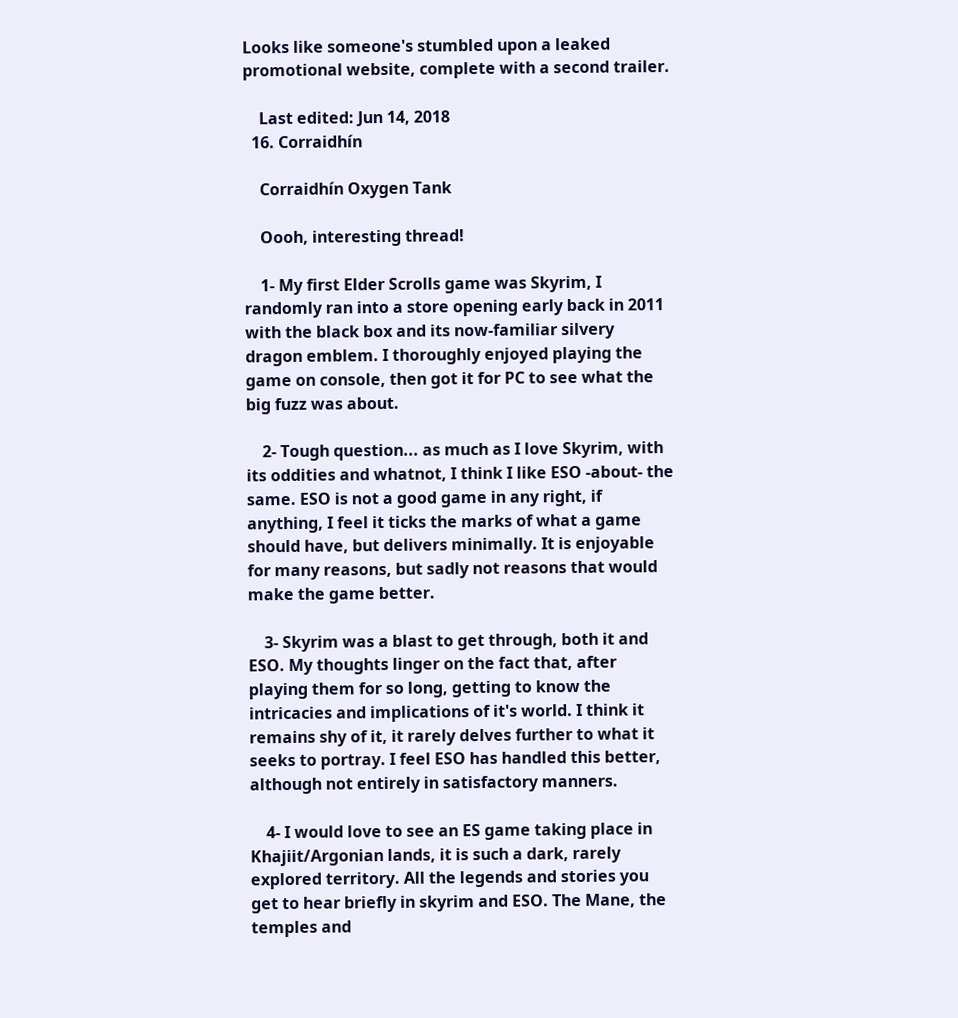Looks like someone's stumbled upon a leaked promotional website, complete with a second trailer.

    Last edited: Jun 14, 2018
  16. Corraidhín

    Corraidhín Oxygen Tank

    Oooh, interesting thread!

    1- My first Elder Scrolls game was Skyrim, I randomly ran into a store opening early back in 2011 with the black box and its now-familiar silvery dragon emblem. I thoroughly enjoyed playing the game on console, then got it for PC to see what the big fuzz was about.

    2- Tough question... as much as I love Skyrim, with its oddities and whatnot, I think I like ESO -about- the same. ESO is not a good game in any right, if anything, I feel it ticks the marks of what a game should have, but delivers minimally. It is enjoyable for many reasons, but sadly not reasons that would make the game better.

    3- Skyrim was a blast to get through, both it and ESO. My thoughts linger on the fact that, after playing them for so long, getting to know the intricacies and implications of it's world. I think it remains shy of it, it rarely delves further to what it seeks to portray. I feel ESO has handled this better, although not entirely in satisfactory manners.

    4- I would love to see an ES game taking place in Khajiit/Argonian lands, it is such a dark, rarely explored territory. All the legends and stories you get to hear briefly in skyrim and ESO. The Mane, the temples and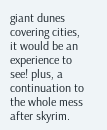giant dunes covering cities, it would be an experience to see! plus, a continuation to the whole mess after skyrim.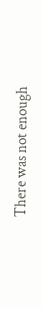There was not enough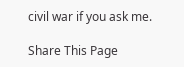civil war if you ask me.

Share This Page